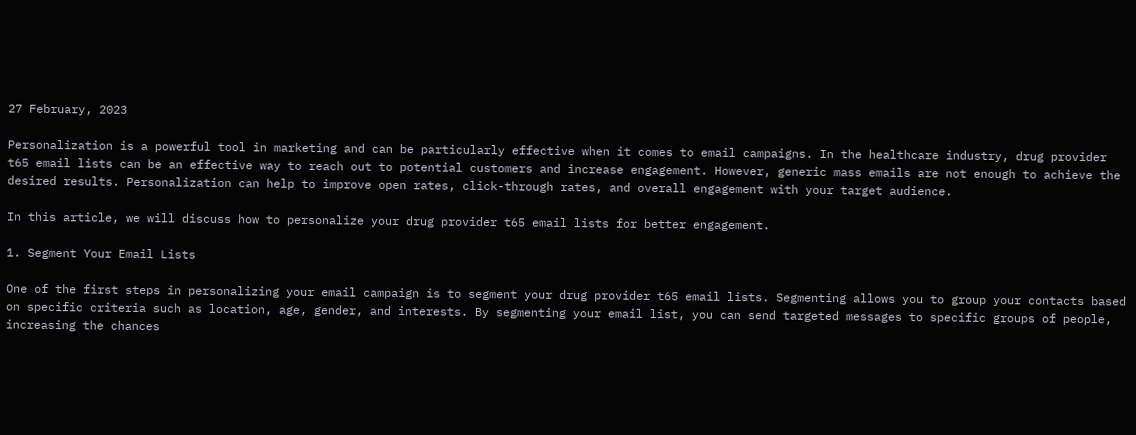27 February, 2023

Personalization is a powerful tool in marketing and can be particularly effective when it comes to email campaigns. In the healthcare industry, drug provider t65 email lists can be an effective way to reach out to potential customers and increase engagement. However, generic mass emails are not enough to achieve the desired results. Personalization can help to improve open rates, click-through rates, and overall engagement with your target audience.

In this article, we will discuss how to personalize your drug provider t65 email lists for better engagement.

1. Segment Your Email Lists

One of the first steps in personalizing your email campaign is to segment your drug provider t65 email lists. Segmenting allows you to group your contacts based on specific criteria such as location, age, gender, and interests. By segmenting your email list, you can send targeted messages to specific groups of people, increasing the chances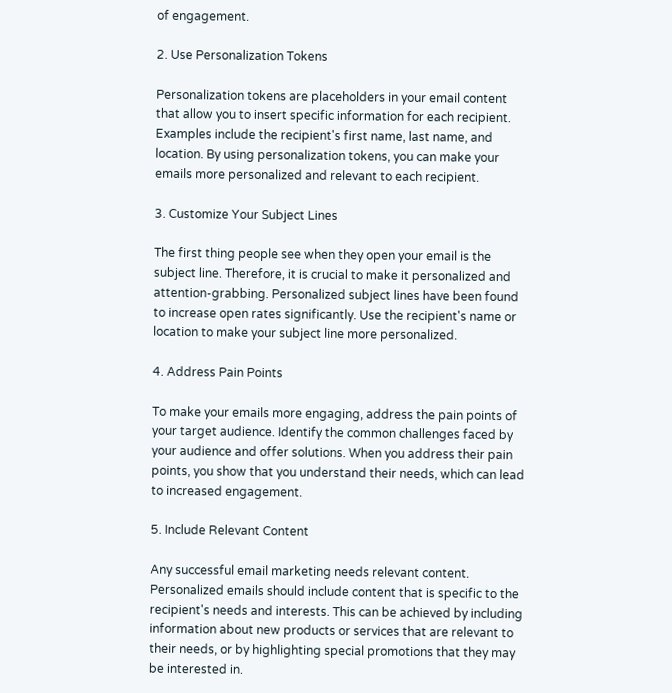of engagement.

2. Use Personalization Tokens

Personalization tokens are placeholders in your email content that allow you to insert specific information for each recipient. Examples include the recipient's first name, last name, and location. By using personalization tokens, you can make your emails more personalized and relevant to each recipient.

3. Customize Your Subject Lines

The first thing people see when they open your email is the subject line. Therefore, it is crucial to make it personalized and attention-grabbing. Personalized subject lines have been found to increase open rates significantly. Use the recipient's name or location to make your subject line more personalized.

4. Address Pain Points

To make your emails more engaging, address the pain points of your target audience. Identify the common challenges faced by your audience and offer solutions. When you address their pain points, you show that you understand their needs, which can lead to increased engagement.

5. Include Relevant Content

Any successful email marketing needs relevant content. Personalized emails should include content that is specific to the recipient's needs and interests. This can be achieved by including information about new products or services that are relevant to their needs, or by highlighting special promotions that they may be interested in.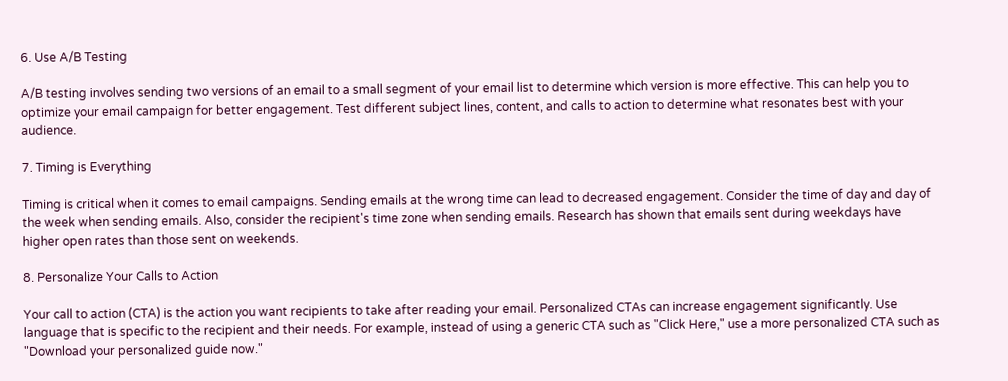6. Use A/B Testing

A/B testing involves sending two versions of an email to a small segment of your email list to determine which version is more effective. This can help you to optimize your email campaign for better engagement. Test different subject lines, content, and calls to action to determine what resonates best with your audience.

7. Timing is Everything

Timing is critical when it comes to email campaigns. Sending emails at the wrong time can lead to decreased engagement. Consider the time of day and day of the week when sending emails. Also, consider the recipient's time zone when sending emails. Research has shown that emails sent during weekdays have higher open rates than those sent on weekends.

8. Personalize Your Calls to Action

Your call to action (CTA) is the action you want recipients to take after reading your email. Personalized CTAs can increase engagement significantly. Use language that is specific to the recipient and their needs. For example, instead of using a generic CTA such as "Click Here," use a more personalized CTA such as "Download your personalized guide now."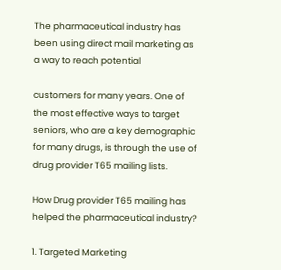The pharmaceutical industry has been using direct mail marketing as a way to reach potential

customers for many years. One of the most effective ways to target seniors, who are a key demographic for many drugs, is through the use of drug provider T65 mailing lists.

How Drug provider T65 mailing has helped the pharmaceutical industry?

1. Targeted Marketing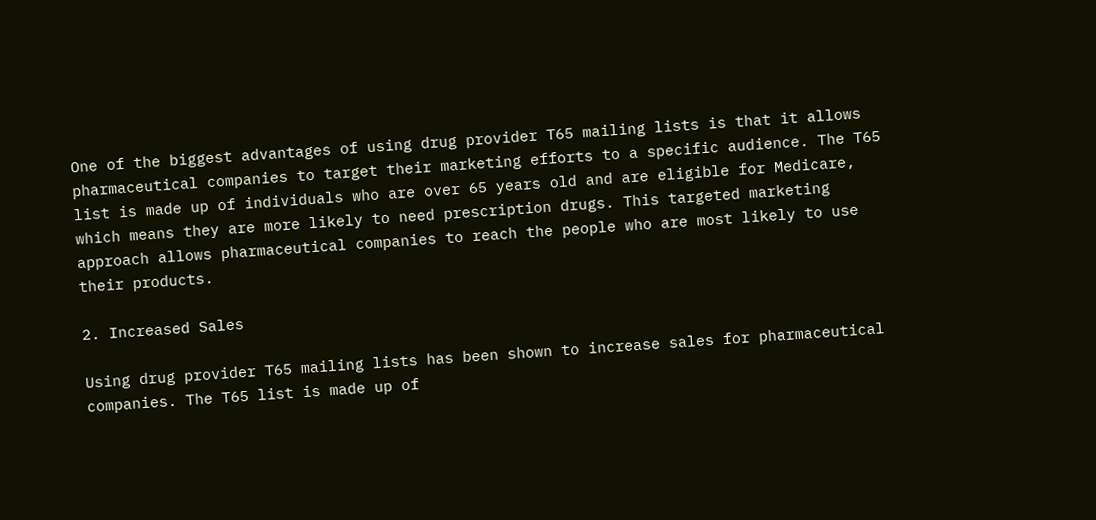One of the biggest advantages of using drug provider T65 mailing lists is that it allows pharmaceutical companies to target their marketing efforts to a specific audience. The T65 list is made up of individuals who are over 65 years old and are eligible for Medicare, which means they are more likely to need prescription drugs. This targeted marketing approach allows pharmaceutical companies to reach the people who are most likely to use their products.

2. Increased Sales

Using drug provider T65 mailing lists has been shown to increase sales for pharmaceutical companies. The T65 list is made up of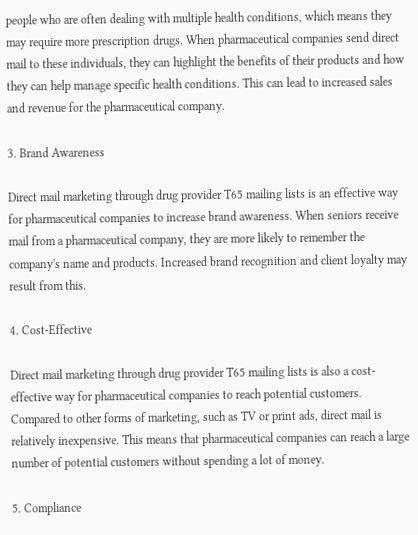people who are often dealing with multiple health conditions, which means they may require more prescription drugs. When pharmaceutical companies send direct mail to these individuals, they can highlight the benefits of their products and how they can help manage specific health conditions. This can lead to increased sales and revenue for the pharmaceutical company.

3. Brand Awareness

Direct mail marketing through drug provider T65 mailing lists is an effective way for pharmaceutical companies to increase brand awareness. When seniors receive mail from a pharmaceutical company, they are more likely to remember the company's name and products. Increased brand recognition and client loyalty may result from this.

4. Cost-Effective

Direct mail marketing through drug provider T65 mailing lists is also a cost-effective way for pharmaceutical companies to reach potential customers. Compared to other forms of marketing, such as TV or print ads, direct mail is relatively inexpensive. This means that pharmaceutical companies can reach a large number of potential customers without spending a lot of money.

5. Compliance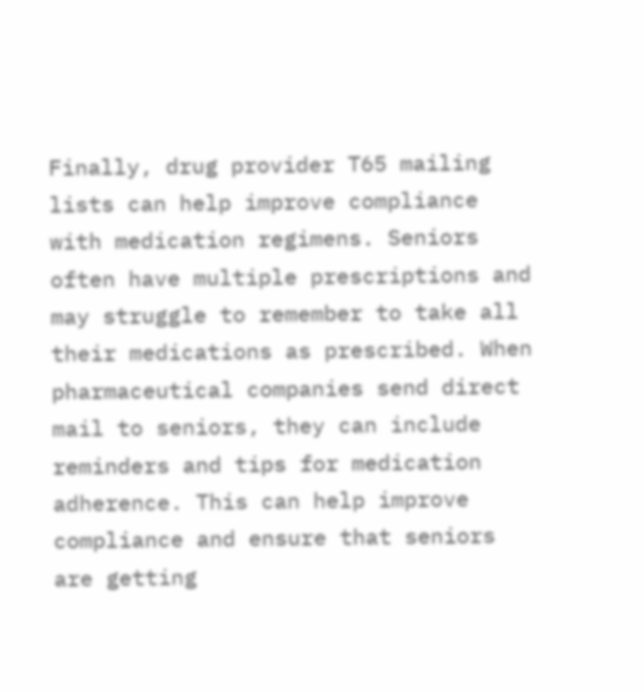Finally, drug provider T65 mailing lists can help improve compliance with medication regimens. Seniors often have multiple prescriptions and may struggle to remember to take all their medications as prescribed. When pharmaceutical companies send direct mail to seniors, they can include reminders and tips for medication adherence. This can help improve compliance and ensure that seniors are getting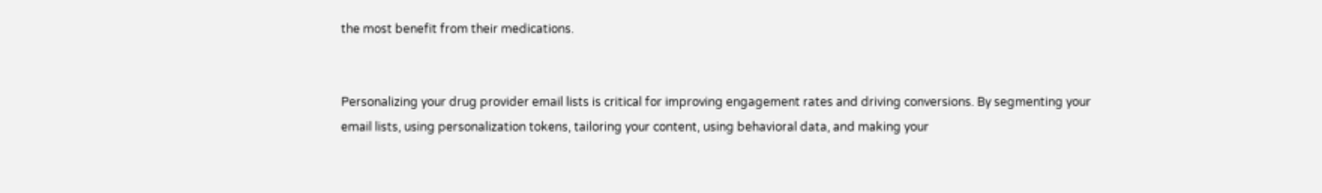the most benefit from their medications.


Personalizing your drug provider email lists is critical for improving engagement rates and driving conversions. By segmenting your email lists, using personalization tokens, tailoring your content, using behavioral data, and making your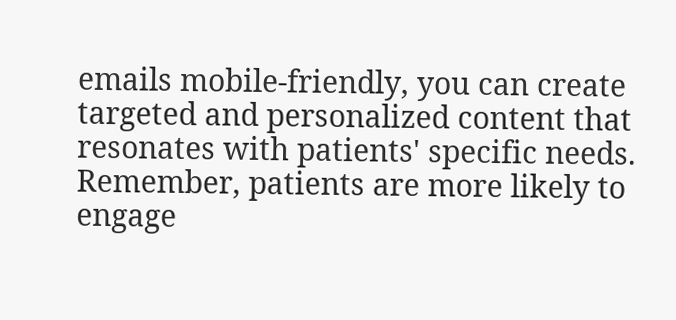emails mobile-friendly, you can create targeted and personalized content that resonates with patients' specific needs. Remember, patients are more likely to engage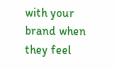with your brand when they feel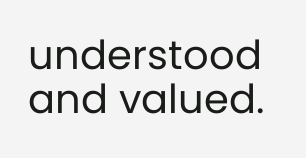understood and valued.